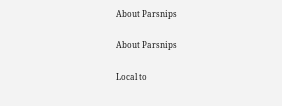About Parsnips

About Parsnips

Local to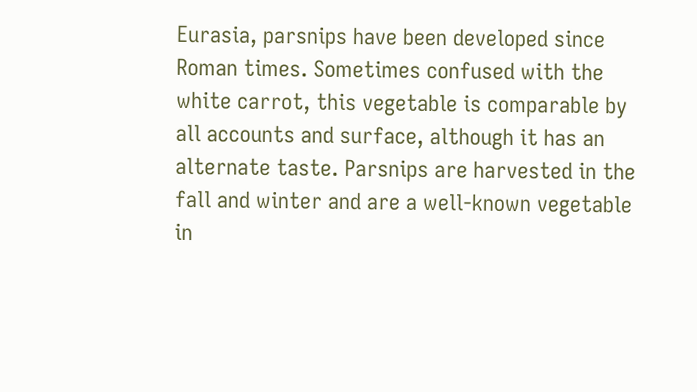Eurasia, parsnips have been developed since Roman times. Sometimes confused with the white carrot, this vegetable is comparable by all accounts and surface, although it has an alternate taste. Parsnips are harvested in the fall and winter and are a well-known vegetable in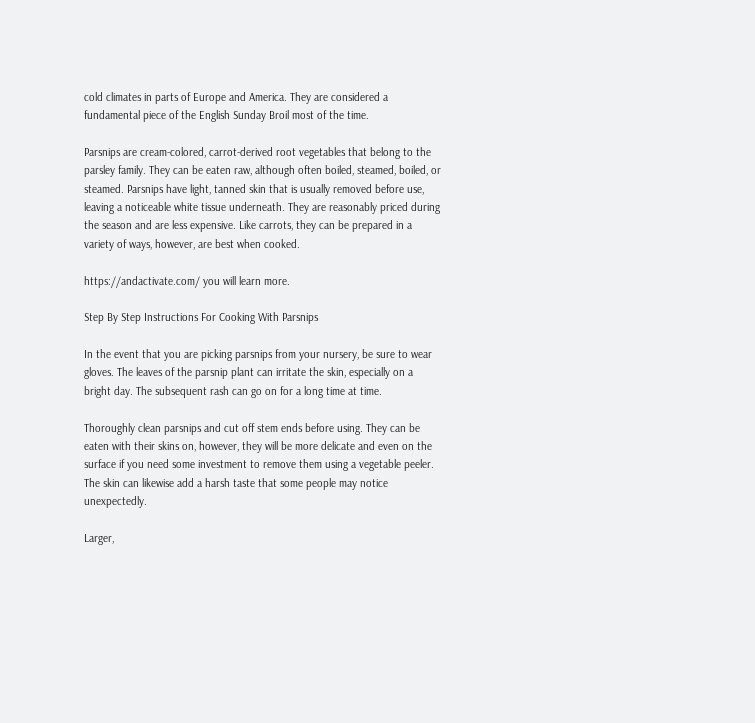cold climates in parts of Europe and America. They are considered a fundamental piece of the English Sunday Broil most of the time.

Parsnips are cream-colored, carrot-derived root vegetables that belong to the parsley family. They can be eaten raw, although often boiled, steamed, boiled, or steamed. Parsnips have light, tanned skin that is usually removed before use, leaving a noticeable white tissue underneath. They are reasonably priced during the season and are less expensive. Like carrots, they can be prepared in a variety of ways, however, are best when cooked.

https://andactivate.com/ you will learn more.

Step By Step Instructions For Cooking With Parsnips

In the event that you are picking parsnips from your nursery, be sure to wear gloves. The leaves of the parsnip plant can irritate the skin, especially on a bright day. The subsequent rash can go on for a long time at time.

Thoroughly clean parsnips and cut off stem ends before using. They can be eaten with their skins on, however, they will be more delicate and even on the surface if you need some investment to remove them using a vegetable peeler. The skin can likewise add a harsh taste that some people may notice unexpectedly.

Larger,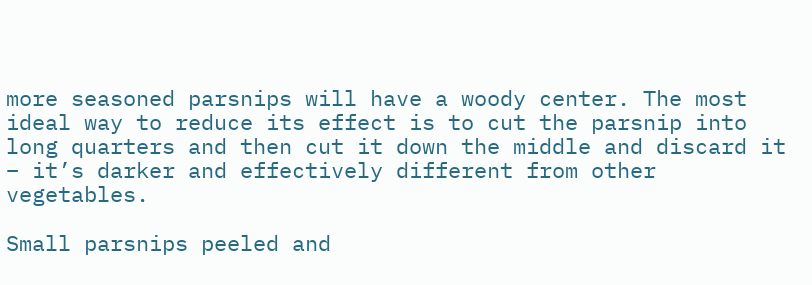more seasoned parsnips will have a woody center. The most ideal way to reduce its effect is to cut the parsnip into long quarters and then cut it down the middle and discard it – it’s darker and effectively different from other vegetables.

Small parsnips peeled and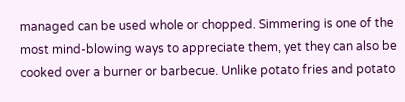managed can be used whole or chopped. Simmering is one of the most mind-blowing ways to appreciate them, yet they can also be cooked over a burner or barbecue. Unlike potato fries and potato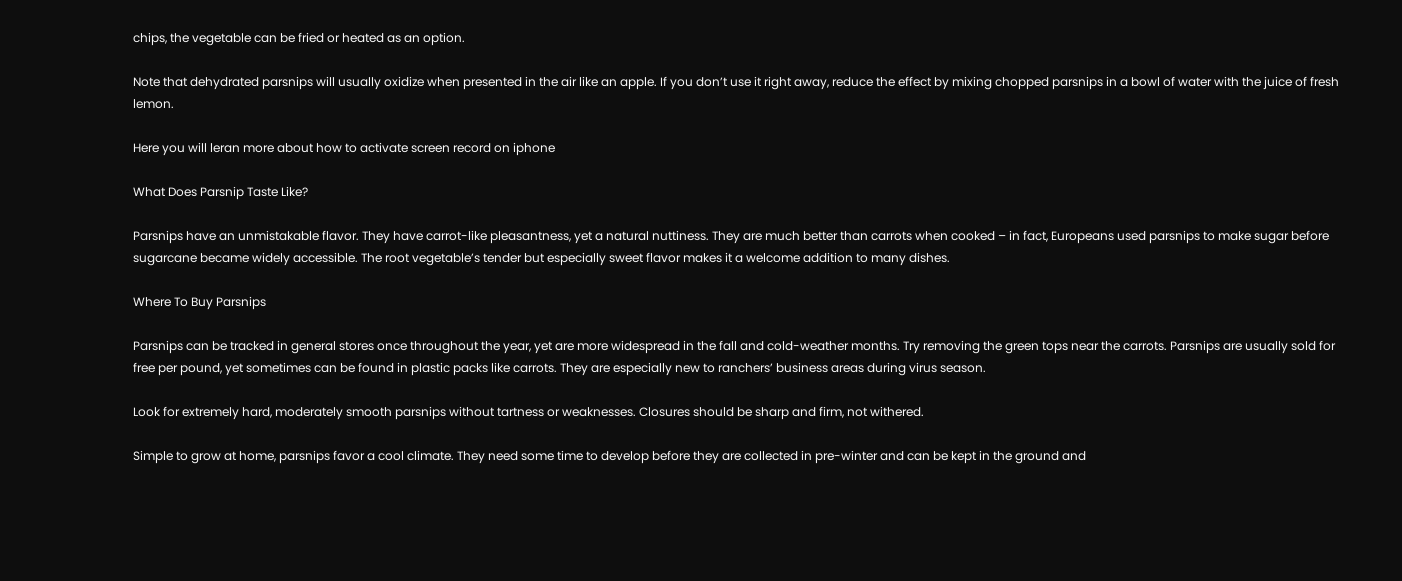chips, the vegetable can be fried or heated as an option.

Note that dehydrated parsnips will usually oxidize when presented in the air like an apple. If you don’t use it right away, reduce the effect by mixing chopped parsnips in a bowl of water with the juice of fresh lemon.

Here you will leran more about how to activate screen record on iphone

What Does Parsnip Taste Like?

Parsnips have an unmistakable flavor. They have carrot-like pleasantness, yet a natural nuttiness. They are much better than carrots when cooked – in fact, Europeans used parsnips to make sugar before sugarcane became widely accessible. The root vegetable’s tender but especially sweet flavor makes it a welcome addition to many dishes.

Where To Buy Parsnips

Parsnips can be tracked in general stores once throughout the year, yet are more widespread in the fall and cold-weather months. Try removing the green tops near the carrots. Parsnips are usually sold for free per pound, yet sometimes can be found in plastic packs like carrots. They are especially new to ranchers’ business areas during virus season.

Look for extremely hard, moderately smooth parsnips without tartness or weaknesses. Closures should be sharp and firm, not withered.

Simple to grow at home, parsnips favor a cool climate. They need some time to develop before they are collected in pre-winter and can be kept in the ground and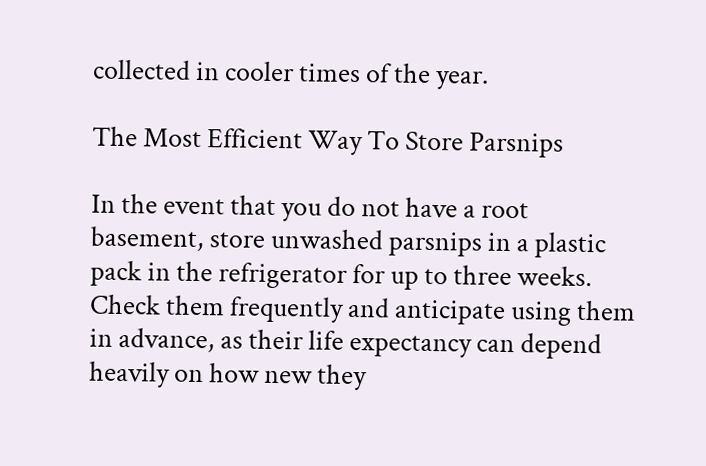collected in cooler times of the year.

The Most Efficient Way To Store Parsnips

In the event that you do not have a root basement, store unwashed parsnips in a plastic pack in the refrigerator for up to three weeks. Check them frequently and anticipate using them in advance, as their life expectancy can depend heavily on how new they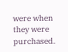were when they were purchased.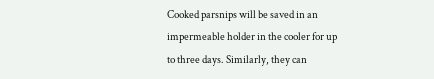Cooked parsnips will be saved in an impermeable holder in the cooler for up to three days. Similarly, they can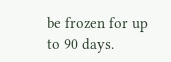be frozen for up to 90 days.